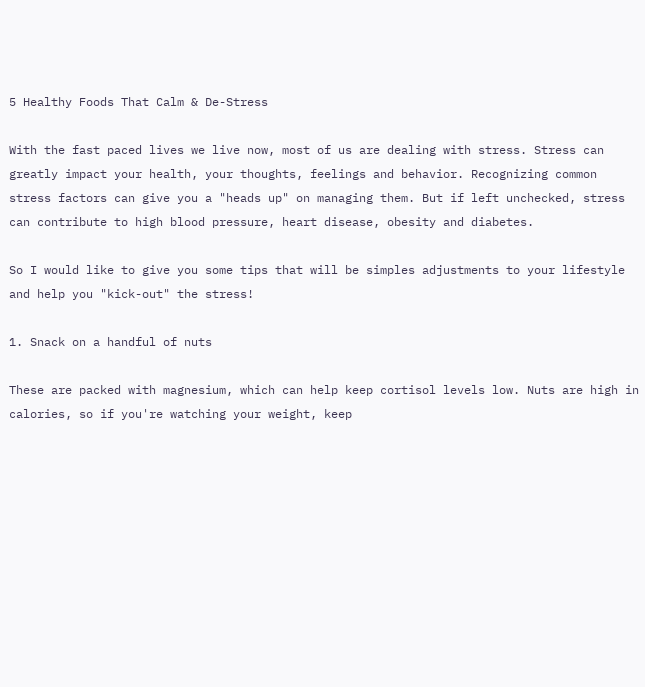5 Healthy Foods That Calm & De-Stress

With the fast paced lives we live now, most of us are dealing with stress. Stress can greatly impact your health, your thoughts, feelings and behavior. Recognizing common stress factors can give you a "heads up" on managing them. But if left unchecked, stress can contribute to high blood pressure, heart disease, obesity and diabetes.

So I would like to give you some tips that will be simples adjustments to your lifestyle and help you "kick-out" the stress!

1. Snack on a handful of nuts

These are packed with magnesium, which can help keep cortisol levels low. Nuts are high in calories, so if you're watching your weight, keep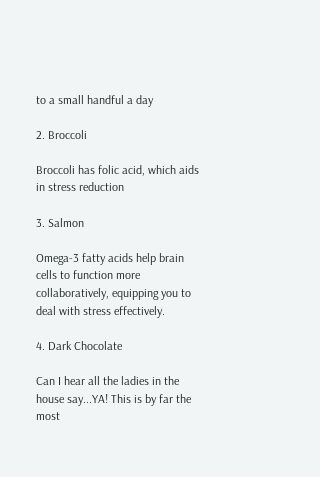to a small handful a day

2. Broccoli

Broccoli has folic acid, which aids in stress reduction

3. Salmon

Omega-3 fatty acids help brain cells to function more collaboratively, equipping you to deal with stress effectively.

4. Dark Chocolate

Can I hear all the ladies in the house say...YA! This is by far the most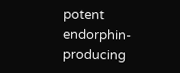potent endorphin-producing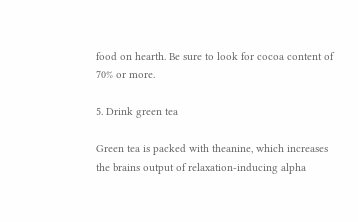food on hearth. Be sure to look for cocoa content of 70% or more.

5. Drink green tea

Green tea is packed with theanine, which increases the brains output of relaxation-inducing alpha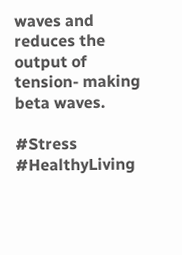waves and reduces the output of tension- making beta waves.

#Stress #HealthyLiving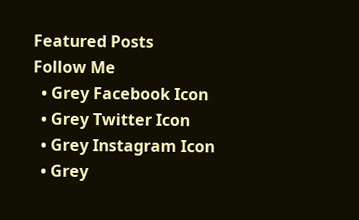Featured Posts
Follow Me
  • Grey Facebook Icon
  • Grey Twitter Icon
  • Grey Instagram Icon
  • Grey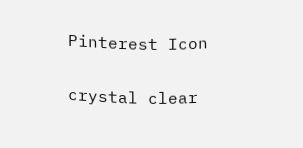Pinterest Icon

crystal clear